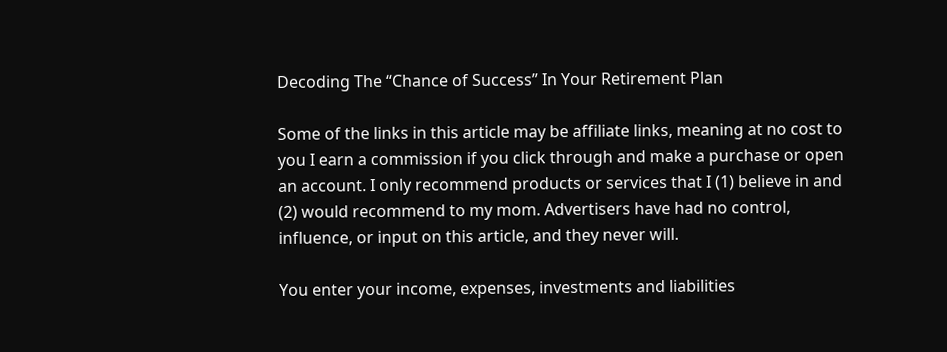Decoding The “Chance of Success” In Your Retirement Plan

Some of the links in this article may be affiliate links, meaning at no cost to you I earn a commission if you click through and make a purchase or open an account. I only recommend products or services that I (1) believe in and (2) would recommend to my mom. Advertisers have had no control, influence, or input on this article, and they never will.

You enter your income, expenses, investments and liabilities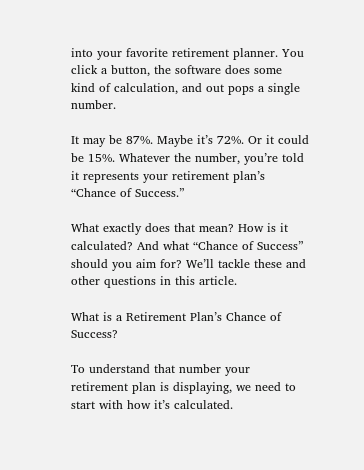into your favorite retirement planner. You click a button, the software does some kind of calculation, and out pops a single number.

It may be 87%. Maybe it’s 72%. Or it could be 15%. Whatever the number, you’re told it represents your retirement plan’s “Chance of Success.”

What exactly does that mean? How is it calculated? And what “Chance of Success” should you aim for? We’ll tackle these and other questions in this article.

What is a Retirement Plan’s Chance of Success?

To understand that number your retirement plan is displaying, we need to start with how it’s calculated.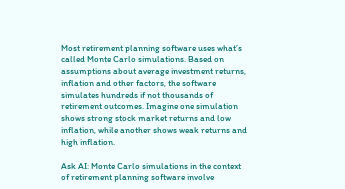Most retirement planning software uses what’s called Monte Carlo simulations. Based on assumptions about average investment returns, inflation and other factors, the software simulates hundreds if not thousands of retirement outcomes. Imagine one simulation shows strong stock market returns and low inflation, while another shows weak returns and high inflation.

Ask AI: Monte Carlo simulations in the context of retirement planning software involve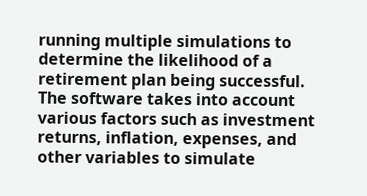running multiple simulations to determine the likelihood of a retirement plan being successful. The software takes into account various factors such as investment returns, inflation, expenses, and other variables to simulate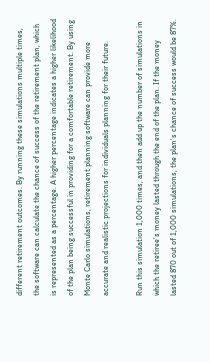different retirement outcomes. By running these simulations multiple times, the software can calculate the chance of success of the retirement plan, which is represented as a percentage. A higher percentage indicates a higher likelihood of the plan being successful in providing for a comfortable retirement. By using Monte Carlo simulations, retirement planning software can provide more accurate and realistic projections for individuals planning for their future.

Run this simulation 1,000 times, and then add up the number of simulations in which the retiree’s money lasted through the end of the plan. If the money lasted 870 out of 1,000 simulations, the plan’s chance of success would be 87%.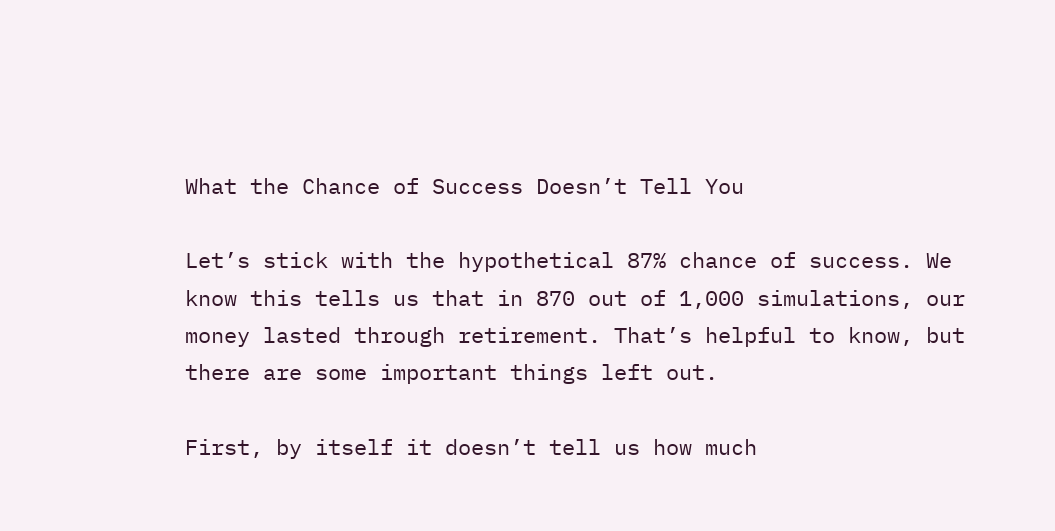What the Chance of Success Doesn’t Tell You

Let’s stick with the hypothetical 87% chance of success. We know this tells us that in 870 out of 1,000 simulations, our money lasted through retirement. That’s helpful to know, but there are some important things left out.

First, by itself it doesn’t tell us how much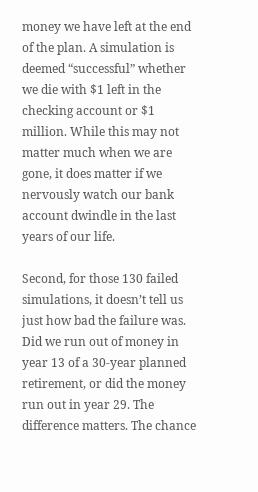money we have left at the end of the plan. A simulation is deemed “successful” whether we die with $1 left in the checking account or $1 million. While this may not matter much when we are gone, it does matter if we nervously watch our bank account dwindle in the last years of our life.

Second, for those 130 failed simulations, it doesn’t tell us just how bad the failure was. Did we run out of money in year 13 of a 30-year planned retirement, or did the money run out in year 29. The difference matters. The chance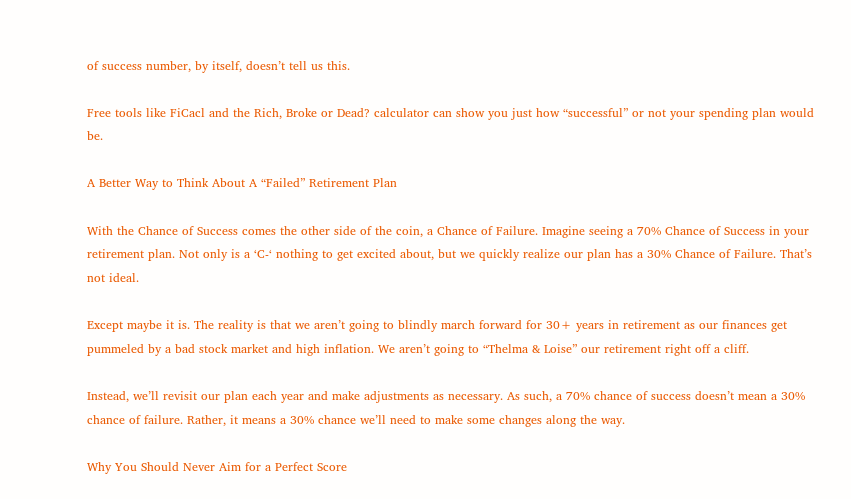of success number, by itself, doesn’t tell us this.

Free tools like FiCacl and the Rich, Broke or Dead? calculator can show you just how “successful” or not your spending plan would be.

A Better Way to Think About A “Failed” Retirement Plan

With the Chance of Success comes the other side of the coin, a Chance of Failure. Imagine seeing a 70% Chance of Success in your retirement plan. Not only is a ‘C-‘ nothing to get excited about, but we quickly realize our plan has a 30% Chance of Failure. That’s not ideal.

Except maybe it is. The reality is that we aren’t going to blindly march forward for 30+ years in retirement as our finances get pummeled by a bad stock market and high inflation. We aren’t going to “Thelma & Loise” our retirement right off a cliff.

Instead, we’ll revisit our plan each year and make adjustments as necessary. As such, a 70% chance of success doesn’t mean a 30% chance of failure. Rather, it means a 30% chance we’ll need to make some changes along the way.

Why You Should Never Aim for a Perfect Score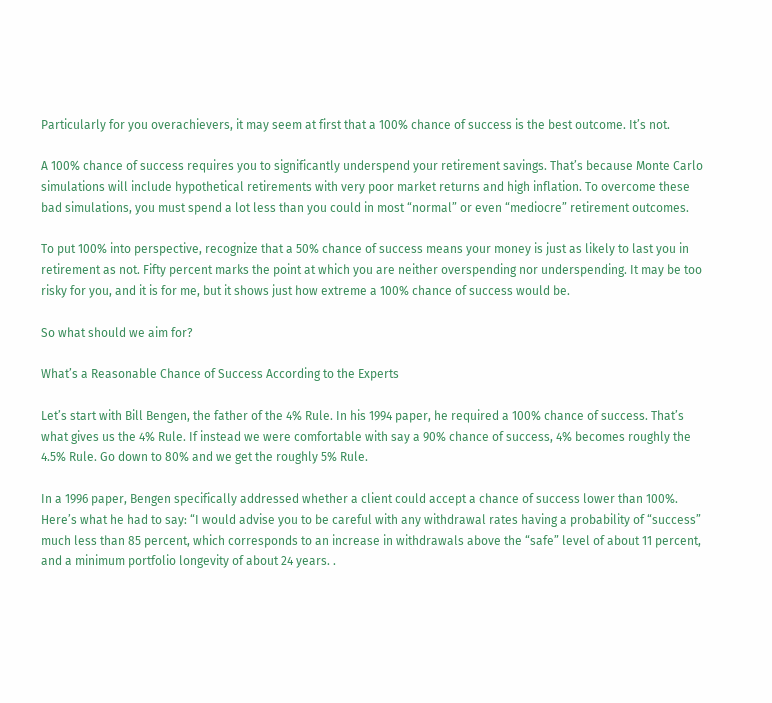Particularly for you overachievers, it may seem at first that a 100% chance of success is the best outcome. It’s not.

A 100% chance of success requires you to significantly underspend your retirement savings. That’s because Monte Carlo simulations will include hypothetical retirements with very poor market returns and high inflation. To overcome these bad simulations, you must spend a lot less than you could in most “normal” or even “mediocre” retirement outcomes.

To put 100% into perspective, recognize that a 50% chance of success means your money is just as likely to last you in retirement as not. Fifty percent marks the point at which you are neither overspending nor underspending. It may be too risky for you, and it is for me, but it shows just how extreme a 100% chance of success would be.

So what should we aim for?

What’s a Reasonable Chance of Success According to the Experts

Let’s start with Bill Bengen, the father of the 4% Rule. In his 1994 paper, he required a 100% chance of success. That’s what gives us the 4% Rule. If instead we were comfortable with say a 90% chance of success, 4% becomes roughly the 4.5% Rule. Go down to 80% and we get the roughly 5% Rule.

In a 1996 paper, Bengen specifically addressed whether a client could accept a chance of success lower than 100%. Here’s what he had to say: “I would advise you to be careful with any withdrawal rates having a probability of “success” much less than 85 percent, which corresponds to an increase in withdrawals above the “safe” level of about 11 percent, and a minimum portfolio longevity of about 24 years. .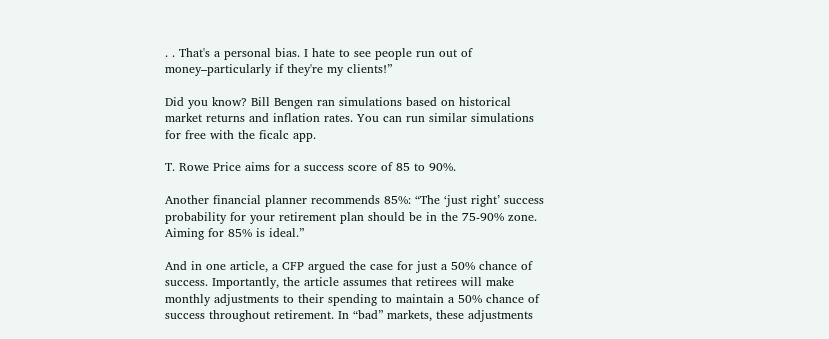. . That's a personal bias. I hate to see people run out of money–particularly if they're my clients!”

Did you know? Bill Bengen ran simulations based on historical market returns and inflation rates. You can run similar simulations for free with the ficalc app.

T. Rowe Price aims for a success score of 85 to 90%.

Another financial planner recommends 85%: “The ‘just right’ success probability for your retirement plan should be in the 75-90% zone. Aiming for 85% is ideal.”

And in one article, a CFP argued the case for just a 50% chance of success. Importantly, the article assumes that retirees will make monthly adjustments to their spending to maintain a 50% chance of success throughout retirement. In “bad” markets, these adjustments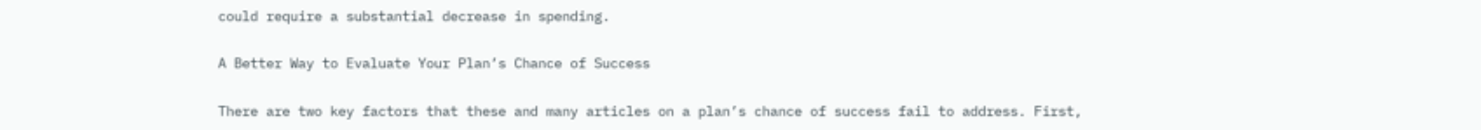could require a substantial decrease in spending.

A Better Way to Evaluate Your Plan’s Chance of Success

There are two key factors that these and many articles on a plan’s chance of success fail to address. First,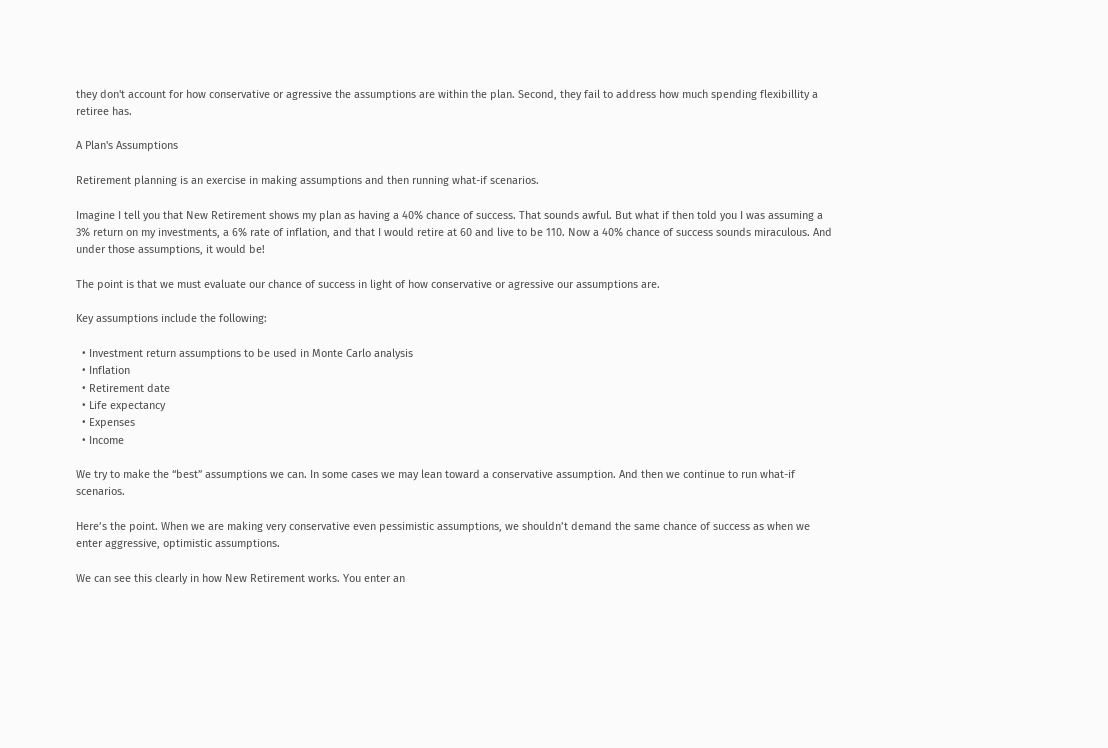they don't account for how conservative or agressive the assumptions are within the plan. Second, they fail to address how much spending flexibillity a retiree has.

A Plan's Assumptions

Retirement planning is an exercise in making assumptions and then running what-if scenarios.

Imagine I tell you that New Retirement shows my plan as having a 40% chance of success. That sounds awful. But what if then told you I was assuming a 3% return on my investments, a 6% rate of inflation, and that I would retire at 60 and live to be 110. Now a 40% chance of success sounds miraculous. And under those assumptions, it would be!

The point is that we must evaluate our chance of success in light of how conservative or agressive our assumptions are.

Key assumptions include the following:

  • Investment return assumptions to be used in Monte Carlo analysis
  • Inflation
  • Retirement date
  • Life expectancy
  • Expenses
  • Income

We try to make the “best” assumptions we can. In some cases we may lean toward a conservative assumption. And then we continue to run what-if scenarios.

Here’s the point. When we are making very conservative even pessimistic assumptions, we shouldn’t demand the same chance of success as when we enter aggressive, optimistic assumptions.

We can see this clearly in how New Retirement works. You enter an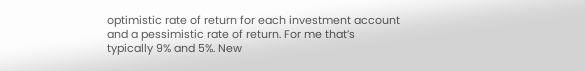optimistic rate of return for each investment account and a pessimistic rate of return. For me that’s typically 9% and 5%. New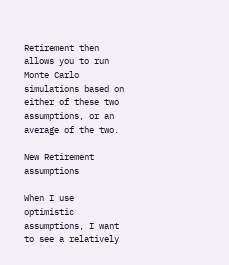Retirement then allows you to run Monte Carlo simulations based on either of these two assumptions, or an average of the two.

New Retirement assumptions

When I use optimistic assumptions, I want to see a relatively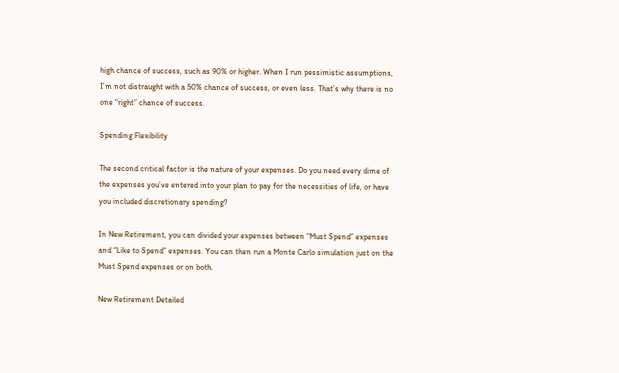high chance of success, such as 90% or higher. When I run pessimistic assumptions, I’m not distraught with a 50% chance of success, or even less. That’s why there is no one “right” chance of success.

Spending Flexibility

The second critical factor is the nature of your expenses. Do you need every dime of the expenses you’ve entered into your plan to pay for the necessities of life, or have you included discretionary spending?

In New Retirement, you can divided your expenses between “Must Spend” expenses and “Like to Spend” expenses. You can then run a Monte Carlo simulation just on the Must Spend expenses or on both.

New Retirement Detailed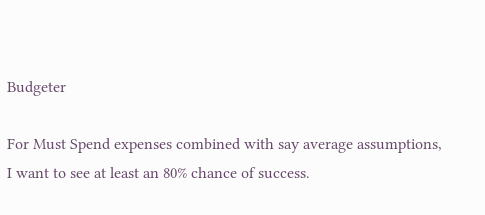Budgeter

For Must Spend expenses combined with say average assumptions, I want to see at least an 80% chance of success.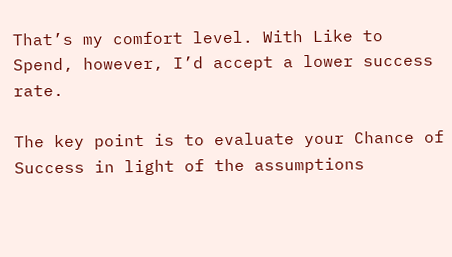That’s my comfort level. With Like to Spend, however, I’d accept a lower success rate.

The key point is to evaluate your Chance of Success in light of the assumptions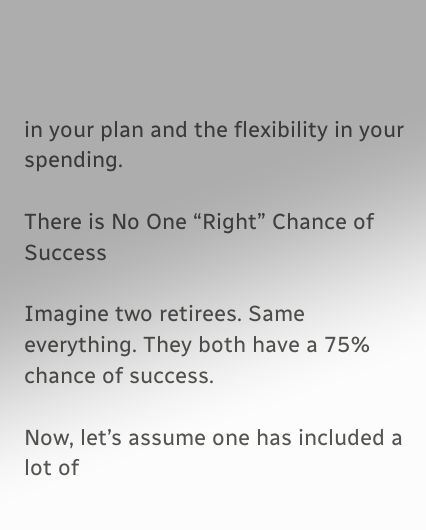in your plan and the flexibility in your spending.

There is No One “Right” Chance of Success

Imagine two retirees. Same everything. They both have a 75% chance of success.

Now, let’s assume one has included a lot of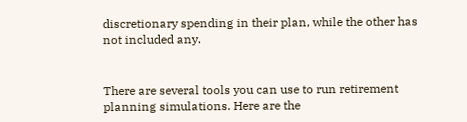discretionary spending in their plan, while the other has not included any.


There are several tools you can use to run retirement planning simulations. Here are the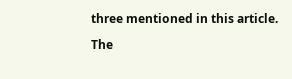three mentioned in this article.

The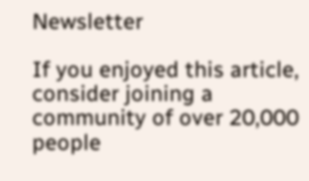Newsletter

If you enjoyed this article, consider joining a community of over 20,000 people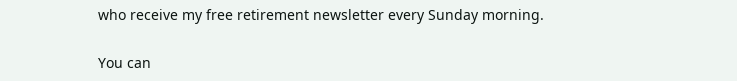who receive my free retirement newsletter every Sunday morning.

You can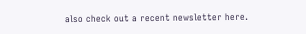also check out a recent newsletter here.